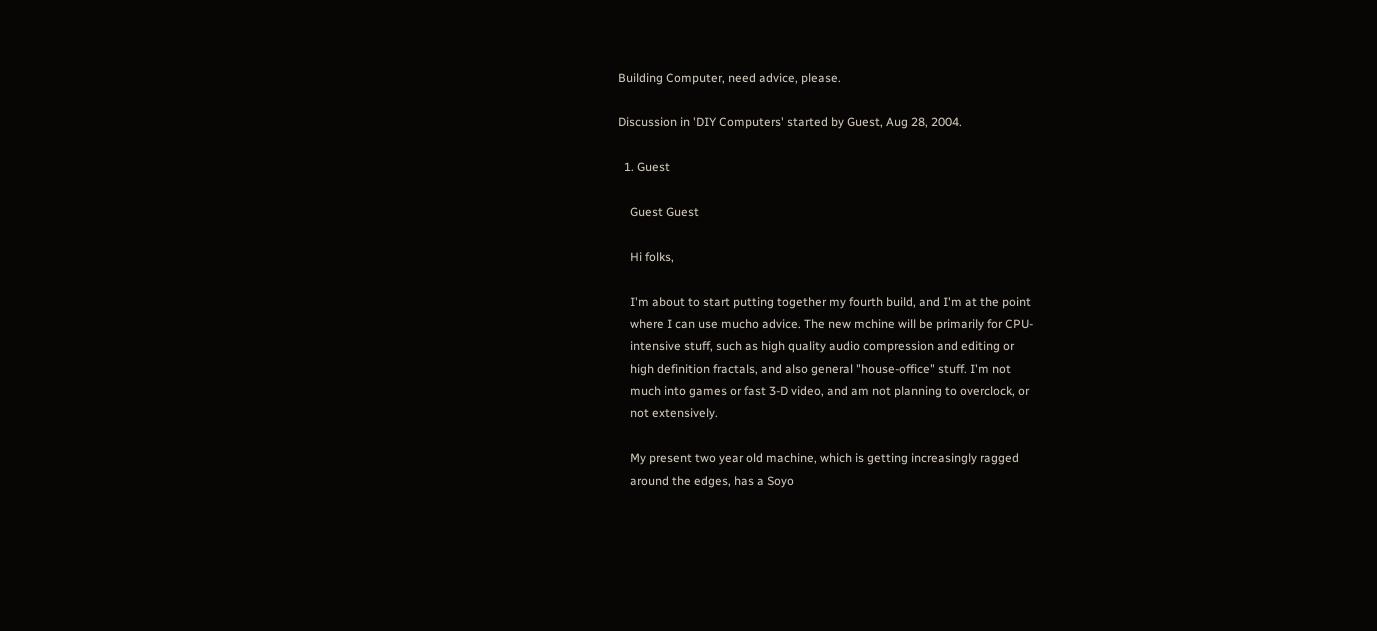Building Computer, need advice, please.

Discussion in 'DIY Computers' started by Guest, Aug 28, 2004.

  1. Guest

    Guest Guest

    Hi folks,

    I'm about to start putting together my fourth build, and I'm at the point
    where I can use mucho advice. The new mchine will be primarily for CPU-
    intensive stuff, such as high quality audio compression and editing or
    high definition fractals, and also general "house-office" stuff. I'm not
    much into games or fast 3-D video, and am not planning to overclock, or
    not extensively.

    My present two year old machine, which is getting increasingly ragged
    around the edges, has a Soyo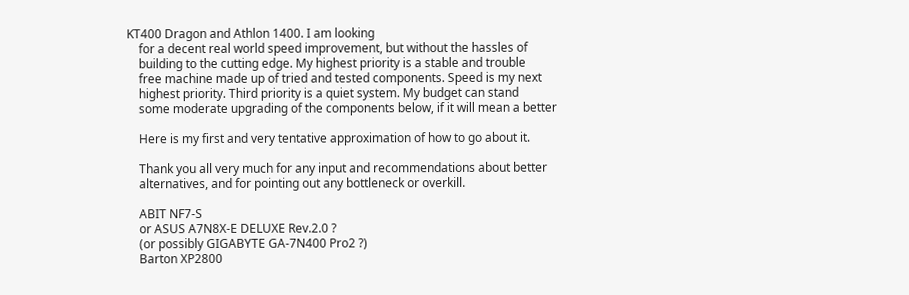KT400 Dragon and Athlon 1400. I am looking
    for a decent real world speed improvement, but without the hassles of
    building to the cutting edge. My highest priority is a stable and trouble
    free machine made up of tried and tested components. Speed is my next
    highest priority. Third priority is a quiet system. My budget can stand
    some moderate upgrading of the components below, if it will mean a better

    Here is my first and very tentative approximation of how to go about it.

    Thank you all very much for any input and recommendations about better
    alternatives, and for pointing out any bottleneck or overkill.

    ABIT NF7-S
    or ASUS A7N8X-E DELUXE Rev.2.0 ?
    (or possibly GIGABYTE GA-7N400 Pro2 ?)
    Barton XP2800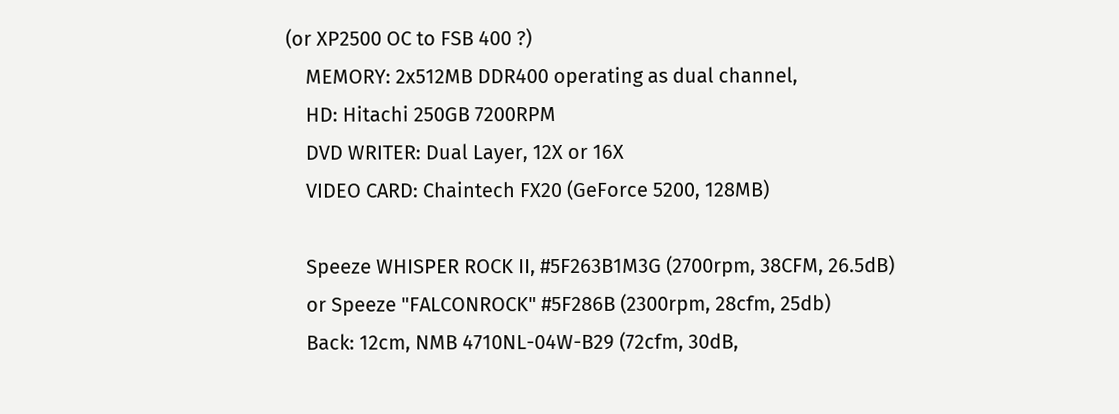(or XP2500 OC to FSB 400 ?)
    MEMORY: 2x512MB DDR400 operating as dual channel,
    HD: Hitachi 250GB 7200RPM
    DVD WRITER: Dual Layer, 12X or 16X
    VIDEO CARD: Chaintech FX20 (GeForce 5200, 128MB)

    Speeze WHISPER ROCK II, #5F263B1M3G (2700rpm, 38CFM, 26.5dB)
    or Speeze "FALCONROCK" #5F286B (2300rpm, 28cfm, 25db)
    Back: 12cm, NMB 4710NL-04W-B29 (72cfm, 30dB,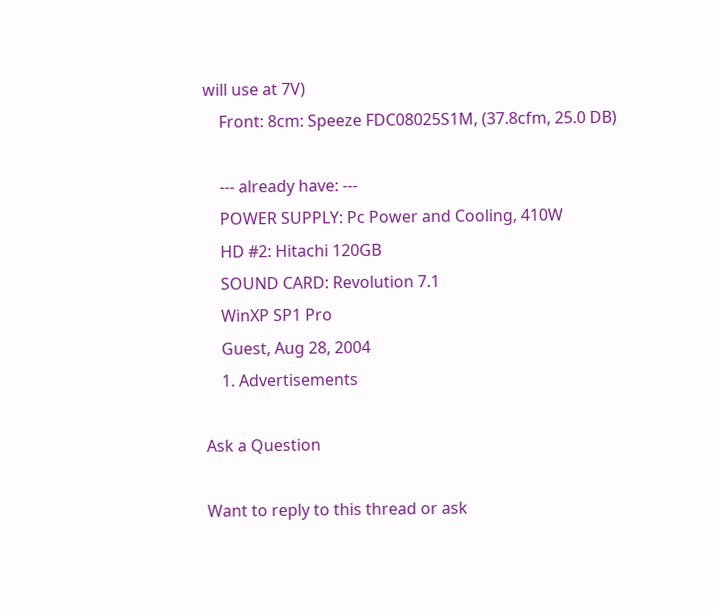will use at 7V)
    Front: 8cm: Speeze FDC08025S1M, (37.8cfm, 25.0 DB)

    --- already have: ---
    POWER SUPPLY: Pc Power and Cooling, 410W
    HD #2: Hitachi 120GB
    SOUND CARD: Revolution 7.1
    WinXP SP1 Pro
    Guest, Aug 28, 2004
    1. Advertisements

Ask a Question

Want to reply to this thread or ask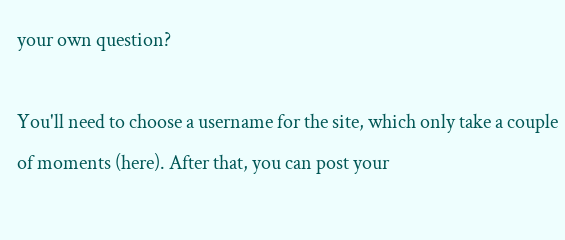your own question?

You'll need to choose a username for the site, which only take a couple of moments (here). After that, you can post your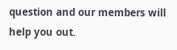question and our members will help you out.